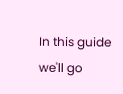In this guide we'll go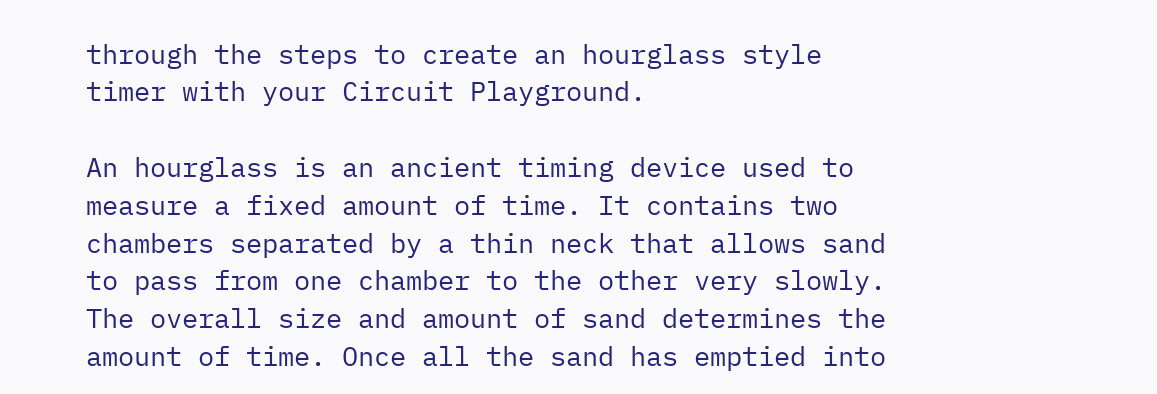through the steps to create an hourglass style timer with your Circuit Playground.

An hourglass is an ancient timing device used to measure a fixed amount of time. It contains two chambers separated by a thin neck that allows sand to pass from one chamber to the other very slowly. The overall size and amount of sand determines the amount of time. Once all the sand has emptied into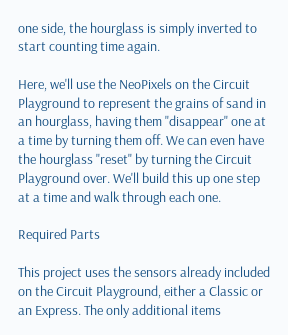one side, the hourglass is simply inverted to start counting time again.

Here, we'll use the NeoPixels on the Circuit Playground to represent the grains of sand in an hourglass, having them "disappear" one at a time by turning them off. We can even have the hourglass "reset" by turning the Circuit Playground over. We'll build this up one step at a time and walk through each one.

Required Parts

This project uses the sensors already included on the Circuit Playground, either a Classic or an Express. The only additional items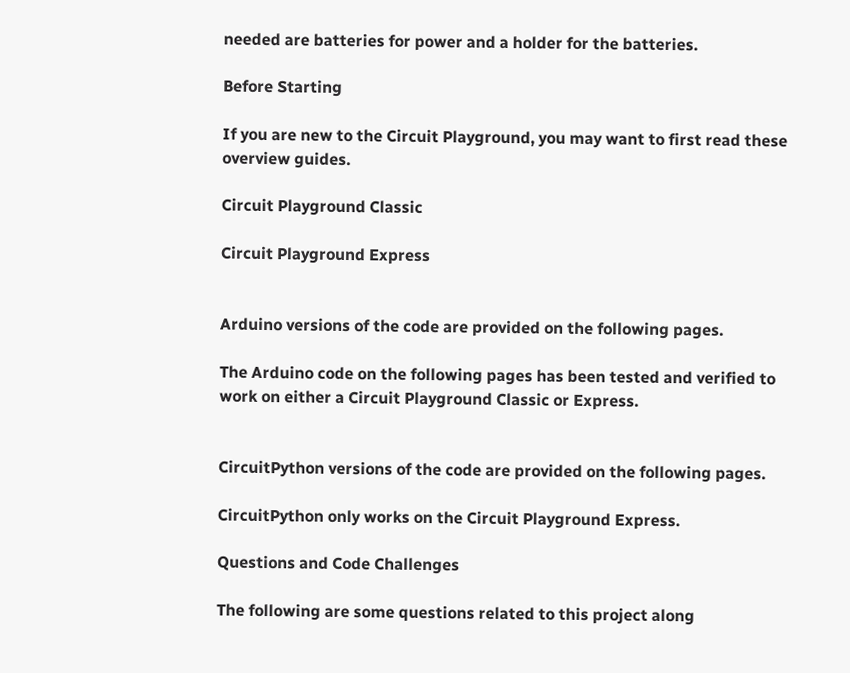needed are batteries for power and a holder for the batteries.

Before Starting

If you are new to the Circuit Playground, you may want to first read these overview guides.

Circuit Playground Classic

Circuit Playground Express


Arduino versions of the code are provided on the following pages.

The Arduino code on the following pages has been tested and verified to work on either a Circuit Playground Classic or Express.


CircuitPython versions of the code are provided on the following pages.

CircuitPython only works on the Circuit Playground Express.

Questions and Code Challenges

The following are some questions related to this project along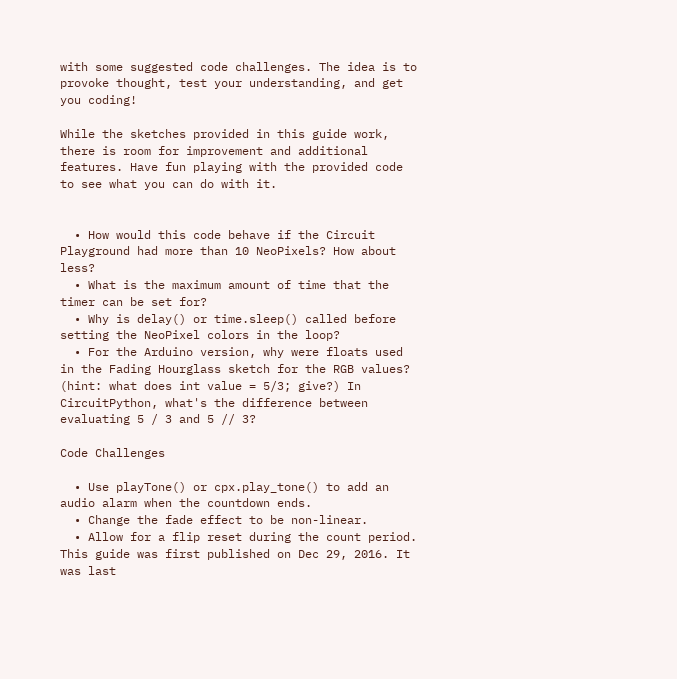with some suggested code challenges. The idea is to provoke thought, test your understanding, and get you coding!

While the sketches provided in this guide work, there is room for improvement and additional features. Have fun playing with the provided code to see what you can do with it.


  • How would this code behave if the Circuit Playground had more than 10 NeoPixels? How about less?
  • What is the maximum amount of time that the timer can be set for?
  • Why is delay() or time.sleep() called before setting the NeoPixel colors in the loop?
  • For the Arduino version, why were floats used in the Fading Hourglass sketch for the RGB values? (hint: what does int value = 5/3; give?) In CircuitPython, what's the difference between evaluating 5 / 3 and 5 // 3?

Code Challenges

  • Use playTone() or cpx.play_tone() to add an audio alarm when the countdown ends.
  • Change the fade effect to be non-linear.
  • Allow for a flip reset during the count period.
This guide was first published on Dec 29, 2016. It was last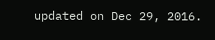updated on Dec 29, 2016.